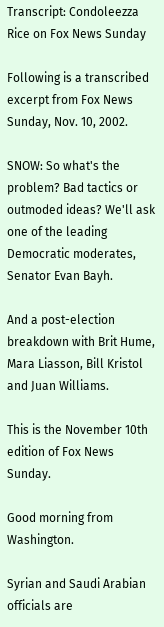Transcript: Condoleezza Rice on Fox News Sunday

Following is a transcribed excerpt from Fox News Sunday, Nov. 10, 2002.

SNOW: So what's the problem? Bad tactics or outmoded ideas? We'll ask one of the leading Democratic moderates, Senator Evan Bayh.

And a post-election breakdown with Brit Hume, Mara Liasson, Bill Kristol and Juan Williams.

This is the November 10th edition of Fox News Sunday.

Good morning from Washington.

Syrian and Saudi Arabian officials are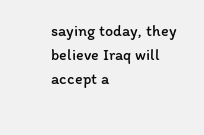saying today, they believe Iraq will accept a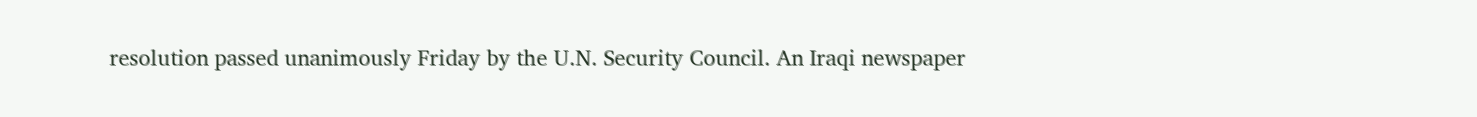resolution passed unanimously Friday by the U.N. Security Council. An Iraqi newspaper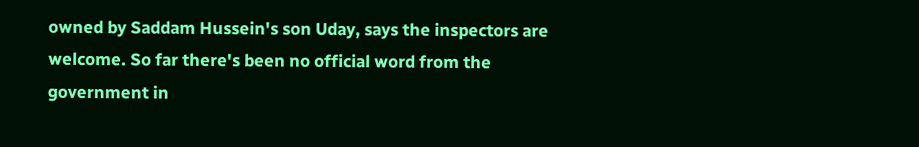owned by Saddam Hussein's son Uday, says the inspectors are welcome. So far there's been no official word from the government in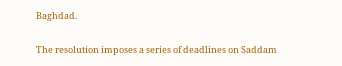Baghdad.

The resolution imposes a series of deadlines on Saddam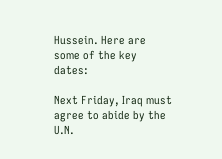Hussein. Here are some of the key dates:

Next Friday, Iraq must agree to abide by the U.N.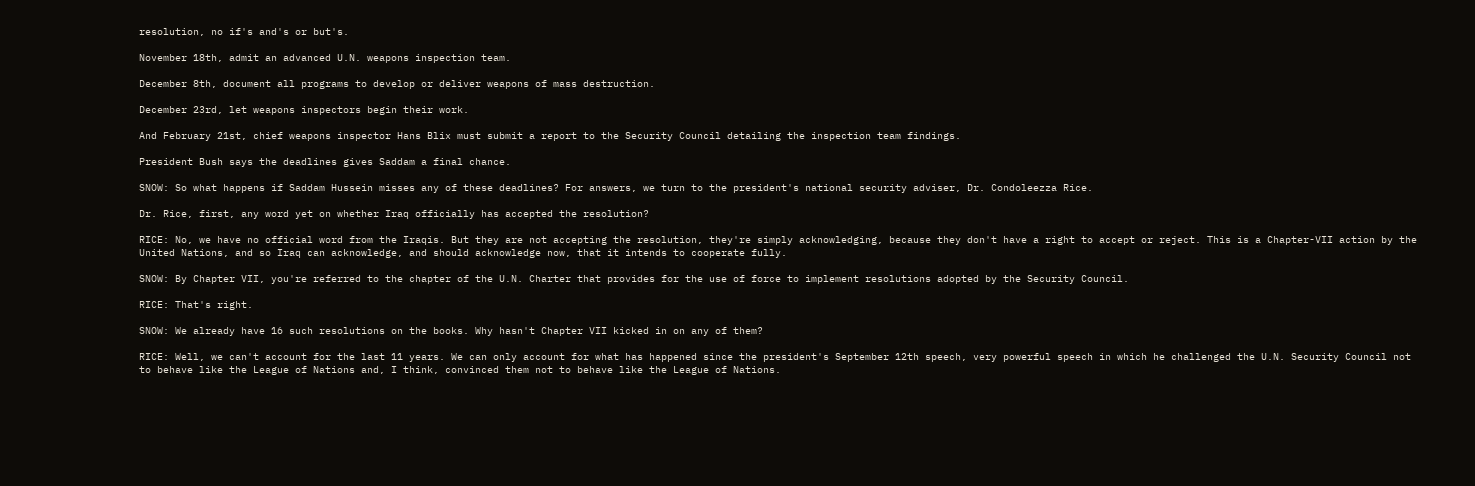resolution, no if's and's or but's.

November 18th, admit an advanced U.N. weapons inspection team.

December 8th, document all programs to develop or deliver weapons of mass destruction.

December 23rd, let weapons inspectors begin their work.

And February 21st, chief weapons inspector Hans Blix must submit a report to the Security Council detailing the inspection team findings.

President Bush says the deadlines gives Saddam a final chance.

SNOW: So what happens if Saddam Hussein misses any of these deadlines? For answers, we turn to the president's national security adviser, Dr. Condoleezza Rice.

Dr. Rice, first, any word yet on whether Iraq officially has accepted the resolution?

RICE: No, we have no official word from the Iraqis. But they are not accepting the resolution, they're simply acknowledging, because they don't have a right to accept or reject. This is a Chapter-VII action by the United Nations, and so Iraq can acknowledge, and should acknowledge now, that it intends to cooperate fully.

SNOW: By Chapter VII, you're referred to the chapter of the U.N. Charter that provides for the use of force to implement resolutions adopted by the Security Council.

RICE: That's right.

SNOW: We already have 16 such resolutions on the books. Why hasn't Chapter VII kicked in on any of them?

RICE: Well, we can't account for the last 11 years. We can only account for what has happened since the president's September 12th speech, very powerful speech in which he challenged the U.N. Security Council not to behave like the League of Nations and, I think, convinced them not to behave like the League of Nations.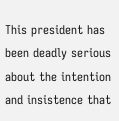This president has been deadly serious about the intention and insistence that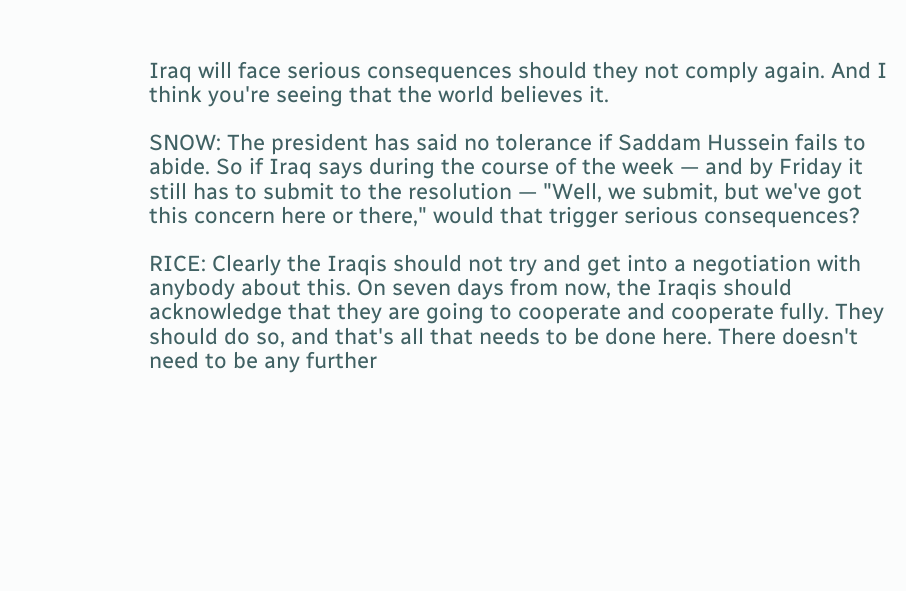Iraq will face serious consequences should they not comply again. And I think you're seeing that the world believes it.

SNOW: The president has said no tolerance if Saddam Hussein fails to abide. So if Iraq says during the course of the week — and by Friday it still has to submit to the resolution — "Well, we submit, but we've got this concern here or there," would that trigger serious consequences?

RICE: Clearly the Iraqis should not try and get into a negotiation with anybody about this. On seven days from now, the Iraqis should acknowledge that they are going to cooperate and cooperate fully. They should do so, and that's all that needs to be done here. There doesn't need to be any further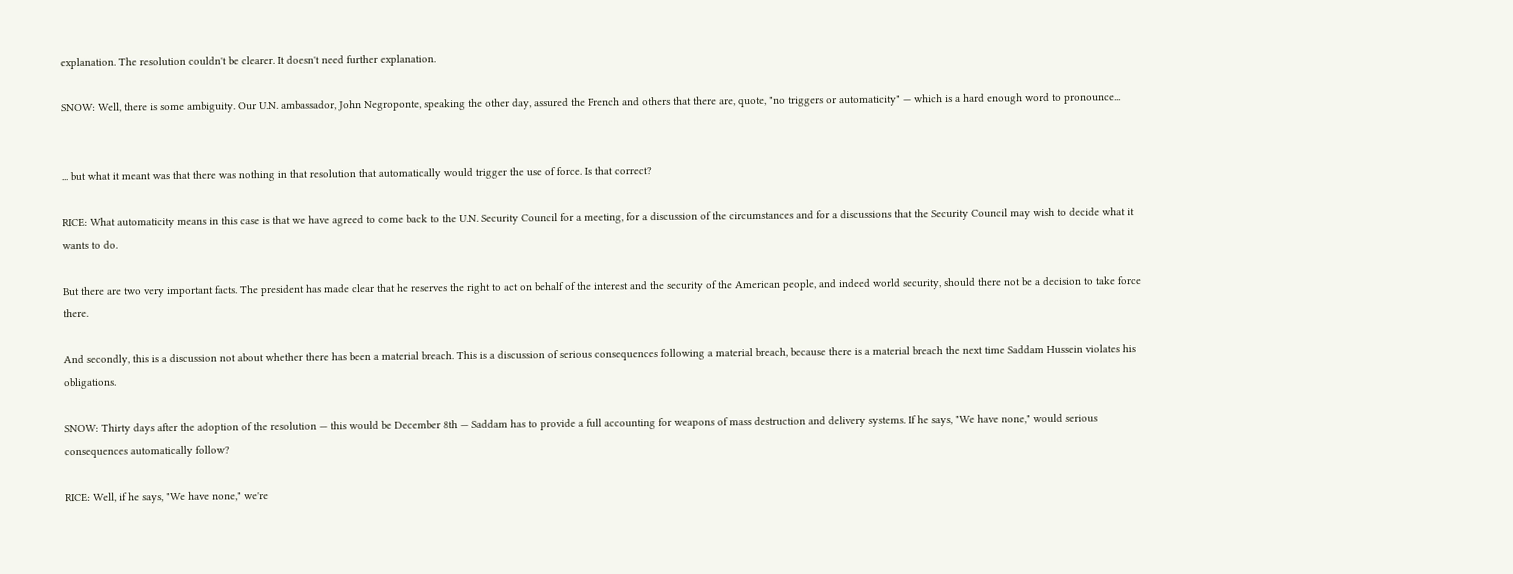explanation. The resolution couldn't be clearer. It doesn't need further explanation.

SNOW: Well, there is some ambiguity. Our U.N. ambassador, John Negroponte, speaking the other day, assured the French and others that there are, quote, "no triggers or automaticity" — which is a hard enough word to pronounce...


... but what it meant was that there was nothing in that resolution that automatically would trigger the use of force. Is that correct?

RICE: What automaticity means in this case is that we have agreed to come back to the U.N. Security Council for a meeting, for a discussion of the circumstances and for a discussions that the Security Council may wish to decide what it wants to do.

But there are two very important facts. The president has made clear that he reserves the right to act on behalf of the interest and the security of the American people, and indeed world security, should there not be a decision to take force there.

And secondly, this is a discussion not about whether there has been a material breach. This is a discussion of serious consequences following a material breach, because there is a material breach the next time Saddam Hussein violates his obligations.

SNOW: Thirty days after the adoption of the resolution — this would be December 8th — Saddam has to provide a full accounting for weapons of mass destruction and delivery systems. If he says, "We have none," would serious consequences automatically follow?

RICE: Well, if he says, "We have none," we're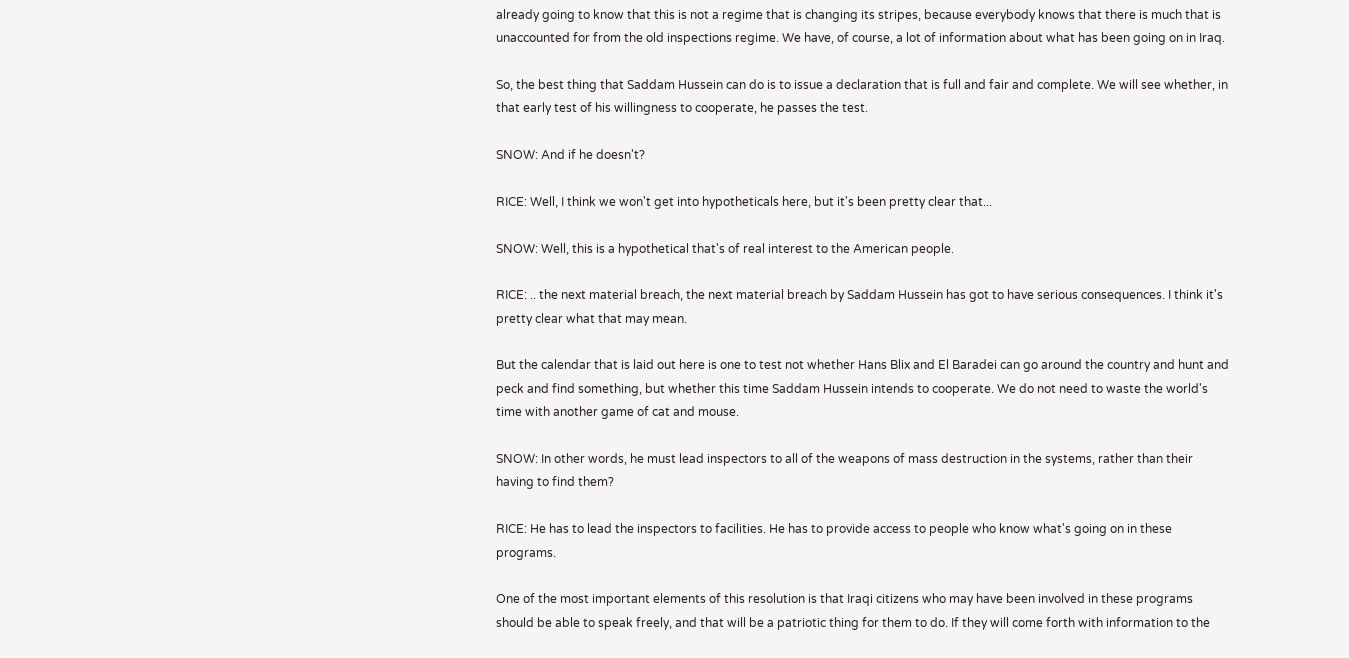already going to know that this is not a regime that is changing its stripes, because everybody knows that there is much that is unaccounted for from the old inspections regime. We have, of course, a lot of information about what has been going on in Iraq.

So, the best thing that Saddam Hussein can do is to issue a declaration that is full and fair and complete. We will see whether, in that early test of his willingness to cooperate, he passes the test.

SNOW: And if he doesn't?

RICE: Well, I think we won't get into hypotheticals here, but it's been pretty clear that...

SNOW: Well, this is a hypothetical that's of real interest to the American people.

RICE: .. the next material breach, the next material breach by Saddam Hussein has got to have serious consequences. I think it's pretty clear what that may mean.

But the calendar that is laid out here is one to test not whether Hans Blix and El Baradei can go around the country and hunt and peck and find something, but whether this time Saddam Hussein intends to cooperate. We do not need to waste the world's time with another game of cat and mouse.

SNOW: In other words, he must lead inspectors to all of the weapons of mass destruction in the systems, rather than their having to find them?

RICE: He has to lead the inspectors to facilities. He has to provide access to people who know what's going on in these programs.

One of the most important elements of this resolution is that Iraqi citizens who may have been involved in these programs should be able to speak freely, and that will be a patriotic thing for them to do. If they will come forth with information to the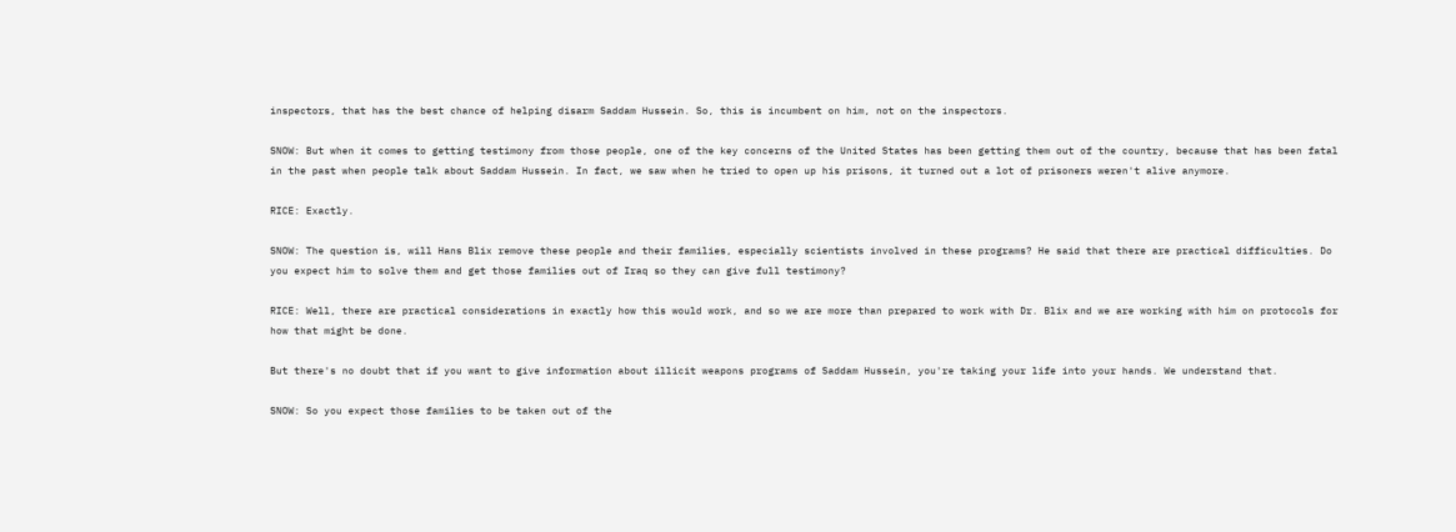inspectors, that has the best chance of helping disarm Saddam Hussein. So, this is incumbent on him, not on the inspectors.

SNOW: But when it comes to getting testimony from those people, one of the key concerns of the United States has been getting them out of the country, because that has been fatal in the past when people talk about Saddam Hussein. In fact, we saw when he tried to open up his prisons, it turned out a lot of prisoners weren't alive anymore.

RICE: Exactly.

SNOW: The question is, will Hans Blix remove these people and their families, especially scientists involved in these programs? He said that there are practical difficulties. Do you expect him to solve them and get those families out of Iraq so they can give full testimony?

RICE: Well, there are practical considerations in exactly how this would work, and so we are more than prepared to work with Dr. Blix and we are working with him on protocols for how that might be done.

But there's no doubt that if you want to give information about illicit weapons programs of Saddam Hussein, you're taking your life into your hands. We understand that.

SNOW: So you expect those families to be taken out of the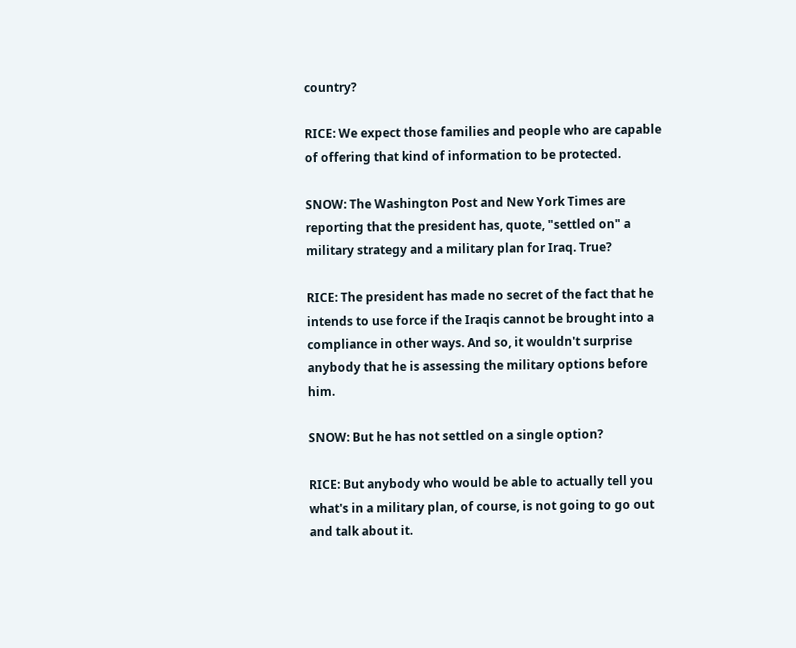country?

RICE: We expect those families and people who are capable of offering that kind of information to be protected.

SNOW: The Washington Post and New York Times are reporting that the president has, quote, "settled on" a military strategy and a military plan for Iraq. True?

RICE: The president has made no secret of the fact that he intends to use force if the Iraqis cannot be brought into a compliance in other ways. And so, it wouldn't surprise anybody that he is assessing the military options before him.

SNOW: But he has not settled on a single option?

RICE: But anybody who would be able to actually tell you what's in a military plan, of course, is not going to go out and talk about it.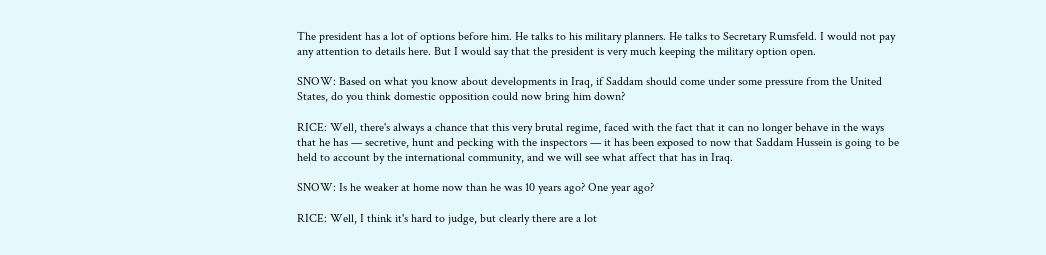The president has a lot of options before him. He talks to his military planners. He talks to Secretary Rumsfeld. I would not pay any attention to details here. But I would say that the president is very much keeping the military option open.

SNOW: Based on what you know about developments in Iraq, if Saddam should come under some pressure from the United States, do you think domestic opposition could now bring him down?

RICE: Well, there's always a chance that this very brutal regime, faced with the fact that it can no longer behave in the ways that he has — secretive, hunt and pecking with the inspectors — it has been exposed to now that Saddam Hussein is going to be held to account by the international community, and we will see what affect that has in Iraq.

SNOW: Is he weaker at home now than he was 10 years ago? One year ago?

RICE: Well, I think it's hard to judge, but clearly there are a lot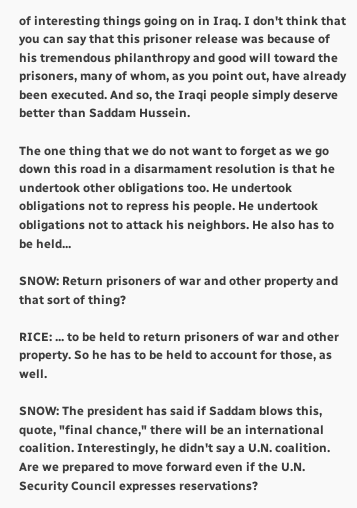of interesting things going on in Iraq. I don't think that you can say that this prisoner release was because of his tremendous philanthropy and good will toward the prisoners, many of whom, as you point out, have already been executed. And so, the Iraqi people simply deserve better than Saddam Hussein.

The one thing that we do not want to forget as we go down this road in a disarmament resolution is that he undertook other obligations too. He undertook obligations not to repress his people. He undertook obligations not to attack his neighbors. He also has to be held...

SNOW: Return prisoners of war and other property and that sort of thing?

RICE: ... to be held to return prisoners of war and other property. So he has to be held to account for those, as well.

SNOW: The president has said if Saddam blows this, quote, "final chance," there will be an international coalition. Interestingly, he didn't say a U.N. coalition. Are we prepared to move forward even if the U.N. Security Council expresses reservations?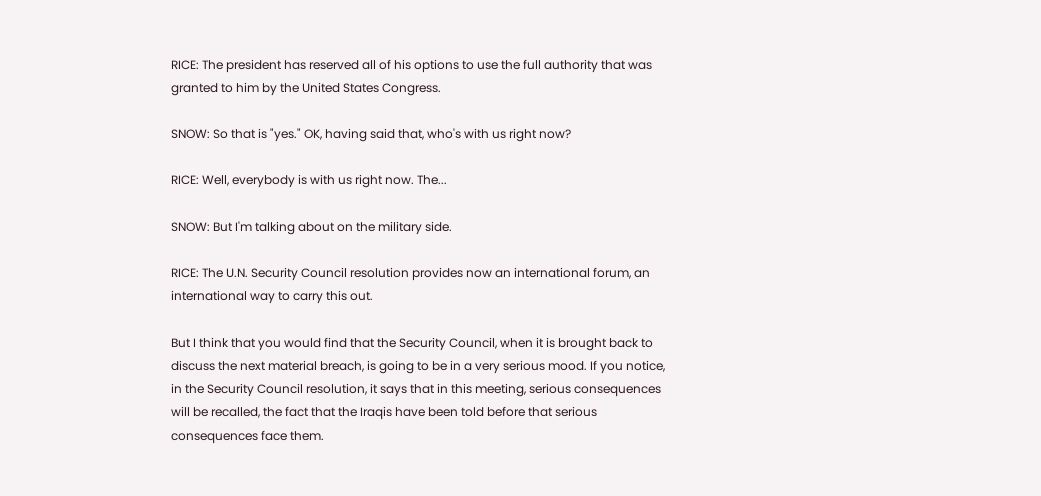RICE: The president has reserved all of his options to use the full authority that was granted to him by the United States Congress.

SNOW: So that is "yes." OK, having said that, who's with us right now?

RICE: Well, everybody is with us right now. The...

SNOW: But I'm talking about on the military side.

RICE: The U.N. Security Council resolution provides now an international forum, an international way to carry this out.

But I think that you would find that the Security Council, when it is brought back to discuss the next material breach, is going to be in a very serious mood. If you notice, in the Security Council resolution, it says that in this meeting, serious consequences will be recalled, the fact that the Iraqis have been told before that serious consequences face them.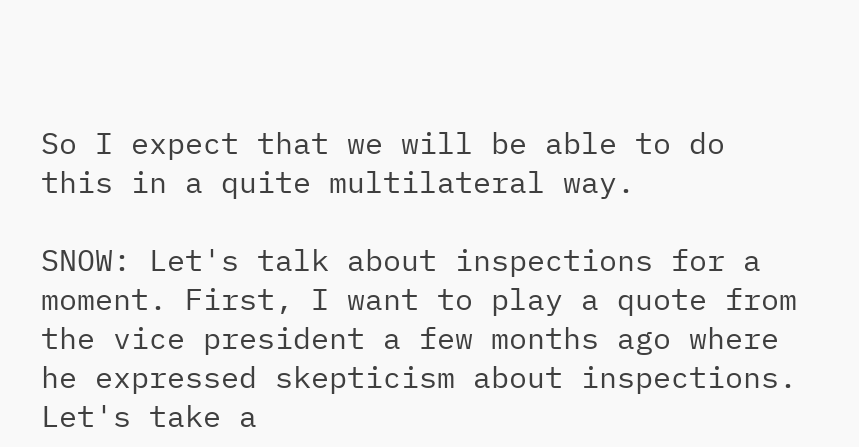So I expect that we will be able to do this in a quite multilateral way.

SNOW: Let's talk about inspections for a moment. First, I want to play a quote from the vice president a few months ago where he expressed skepticism about inspections. Let's take a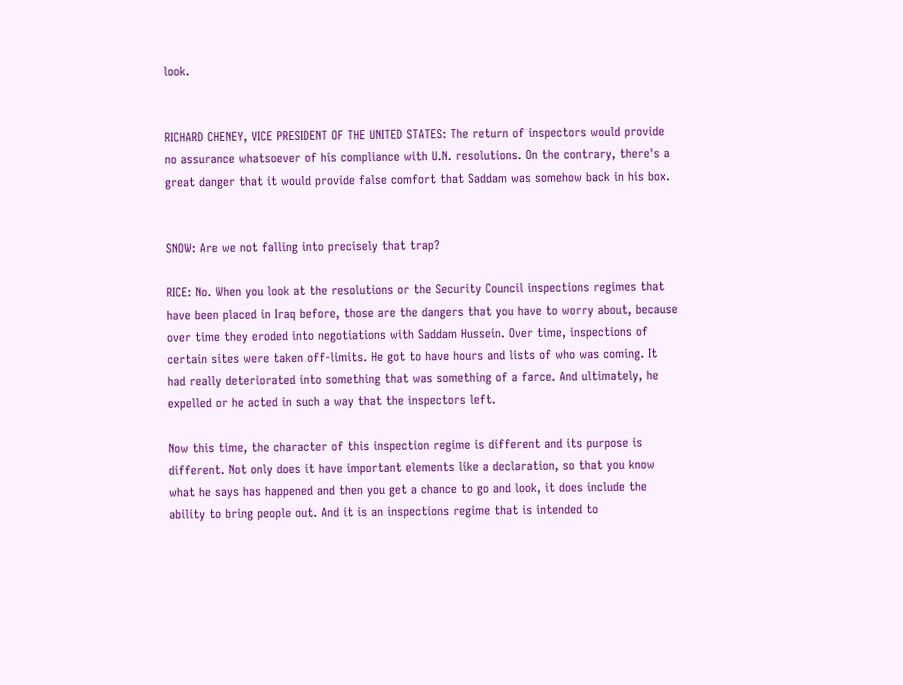look.


RICHARD CHENEY, VICE PRESIDENT OF THE UNITED STATES: The return of inspectors would provide no assurance whatsoever of his compliance with U.N. resolutions. On the contrary, there's a great danger that it would provide false comfort that Saddam was somehow back in his box.


SNOW: Are we not falling into precisely that trap?

RICE: No. When you look at the resolutions or the Security Council inspections regimes that have been placed in Iraq before, those are the dangers that you have to worry about, because over time they eroded into negotiations with Saddam Hussein. Over time, inspections of certain sites were taken off-limits. He got to have hours and lists of who was coming. It had really deteriorated into something that was something of a farce. And ultimately, he expelled or he acted in such a way that the inspectors left.

Now this time, the character of this inspection regime is different and its purpose is different. Not only does it have important elements like a declaration, so that you know what he says has happened and then you get a chance to go and look, it does include the ability to bring people out. And it is an inspections regime that is intended to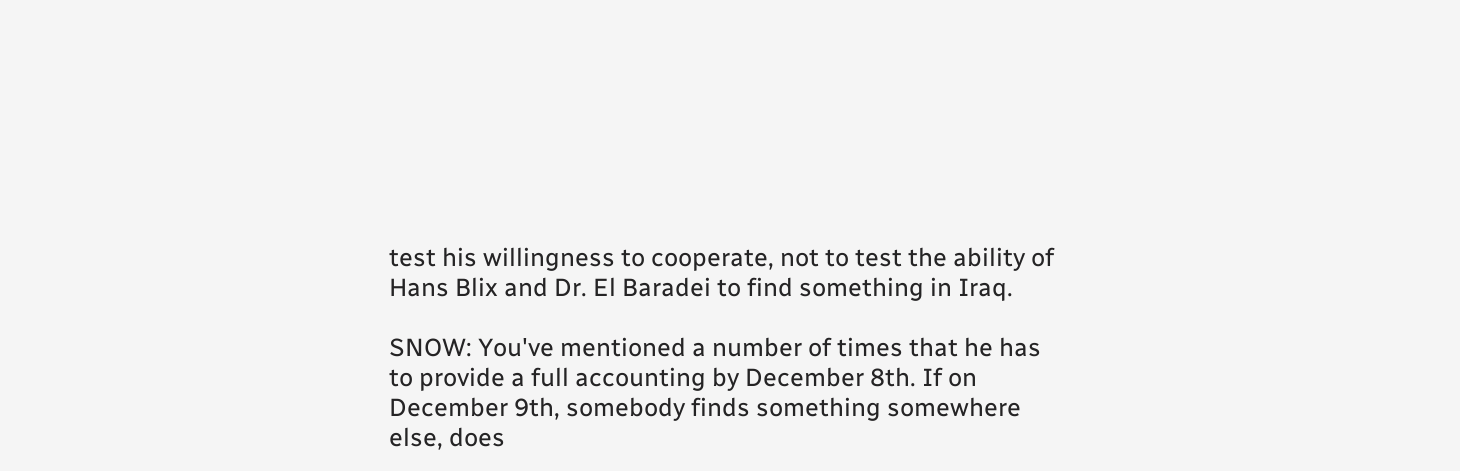test his willingness to cooperate, not to test the ability of Hans Blix and Dr. El Baradei to find something in Iraq.

SNOW: You've mentioned a number of times that he has to provide a full accounting by December 8th. If on December 9th, somebody finds something somewhere else, does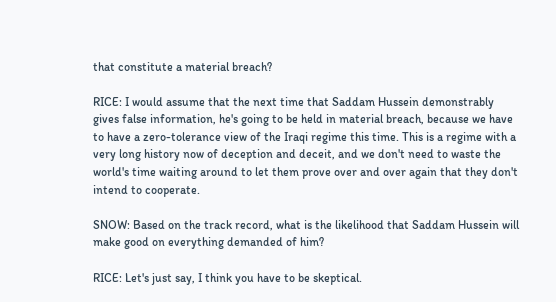that constitute a material breach?

RICE: I would assume that the next time that Saddam Hussein demonstrably gives false information, he's going to be held in material breach, because we have to have a zero-tolerance view of the Iraqi regime this time. This is a regime with a very long history now of deception and deceit, and we don't need to waste the world's time waiting around to let them prove over and over again that they don't intend to cooperate.

SNOW: Based on the track record, what is the likelihood that Saddam Hussein will make good on everything demanded of him?

RICE: Let's just say, I think you have to be skeptical.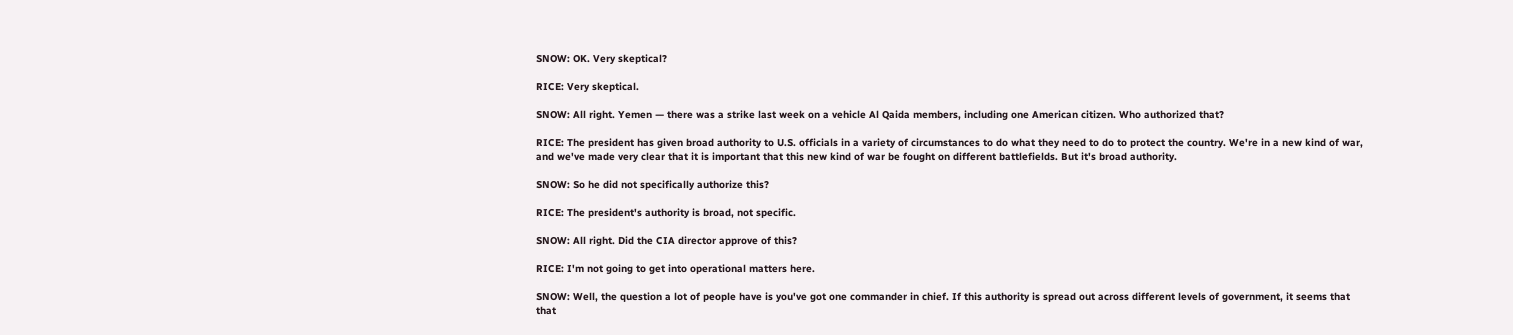SNOW: OK. Very skeptical?

RICE: Very skeptical.

SNOW: All right. Yemen — there was a strike last week on a vehicle Al Qaida members, including one American citizen. Who authorized that?

RICE: The president has given broad authority to U.S. officials in a variety of circumstances to do what they need to do to protect the country. We're in a new kind of war, and we've made very clear that it is important that this new kind of war be fought on different battlefields. But it's broad authority.

SNOW: So he did not specifically authorize this?

RICE: The president's authority is broad, not specific.

SNOW: All right. Did the CIA director approve of this?

RICE: I'm not going to get into operational matters here.

SNOW: Well, the question a lot of people have is you've got one commander in chief. If this authority is spread out across different levels of government, it seems that that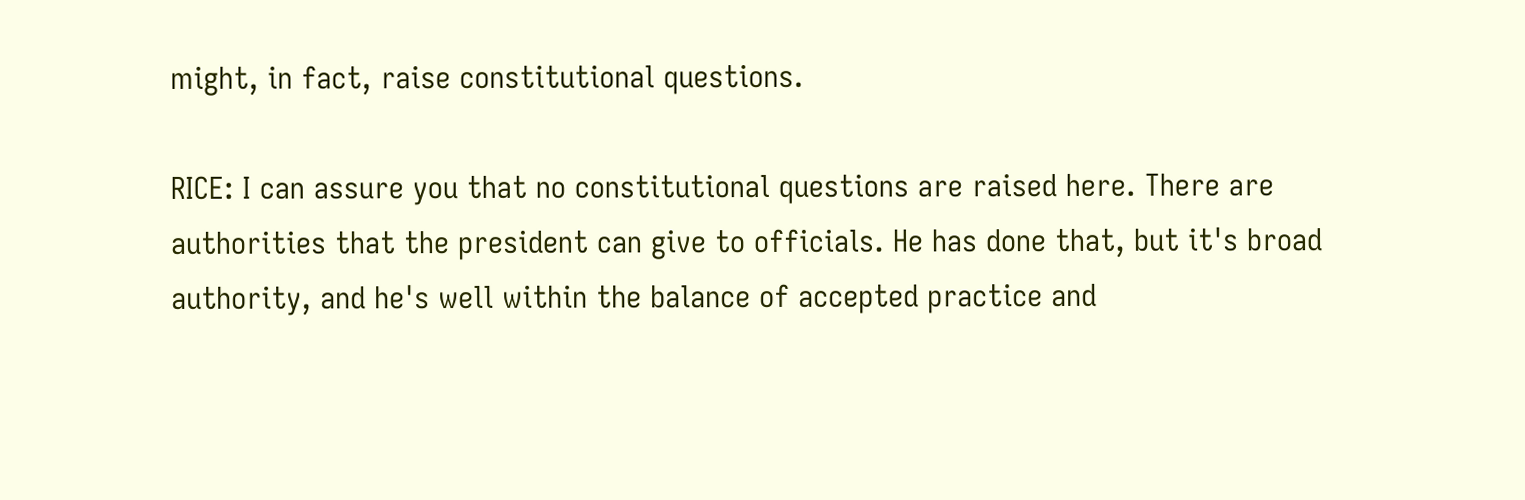might, in fact, raise constitutional questions.

RICE: I can assure you that no constitutional questions are raised here. There are authorities that the president can give to officials. He has done that, but it's broad authority, and he's well within the balance of accepted practice and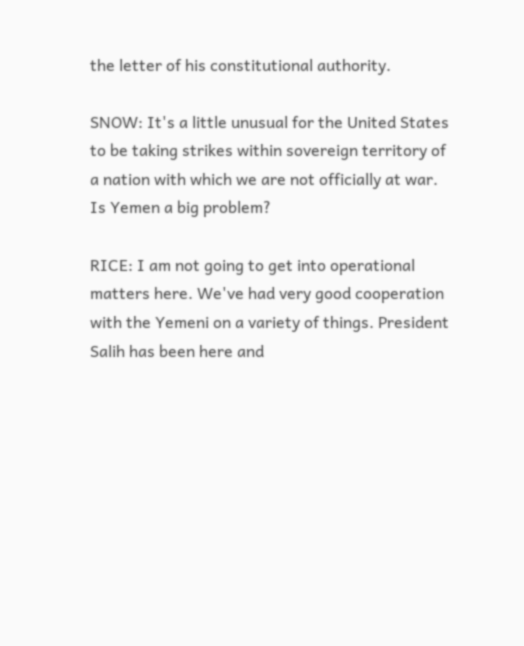the letter of his constitutional authority.

SNOW: It's a little unusual for the United States to be taking strikes within sovereign territory of a nation with which we are not officially at war. Is Yemen a big problem?

RICE: I am not going to get into operational matters here. We've had very good cooperation with the Yemeni on a variety of things. President Salih has been here and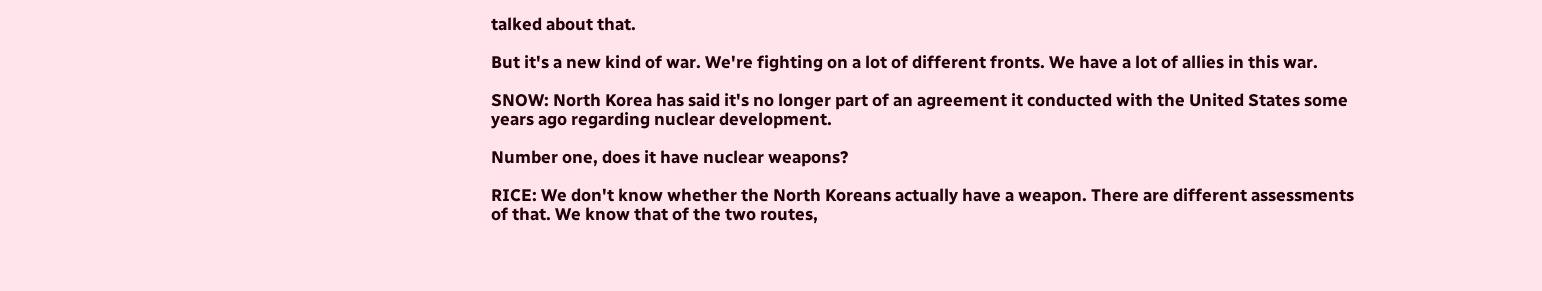talked about that.

But it's a new kind of war. We're fighting on a lot of different fronts. We have a lot of allies in this war.

SNOW: North Korea has said it's no longer part of an agreement it conducted with the United States some years ago regarding nuclear development.

Number one, does it have nuclear weapons?

RICE: We don't know whether the North Koreans actually have a weapon. There are different assessments of that. We know that of the two routes,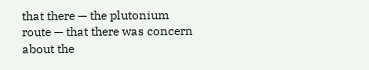that there — the plutonium route — that there was concern about the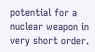potential for a nuclear weapon in very short order.